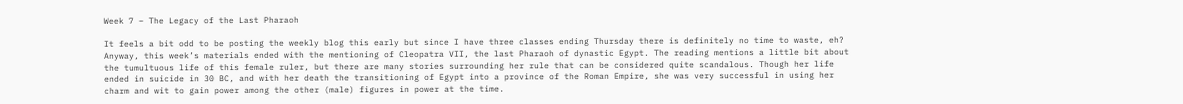Week 7 – The Legacy of the Last Pharaoh

It feels a bit odd to be posting the weekly blog this early but since I have three classes ending Thursday there is definitely no time to waste, eh? Anyway, this week’s materials ended with the mentioning of Cleopatra VII, the last Pharaoh of dynastic Egypt. The reading mentions a little bit about the tumultuous life of this female ruler, but there are many stories surrounding her rule that can be considered quite scandalous. Though her life ended in suicide in 30 BC, and with her death the transitioning of Egypt into a province of the Roman Empire, she was very successful in using her charm and wit to gain power among the other (male) figures in power at the time.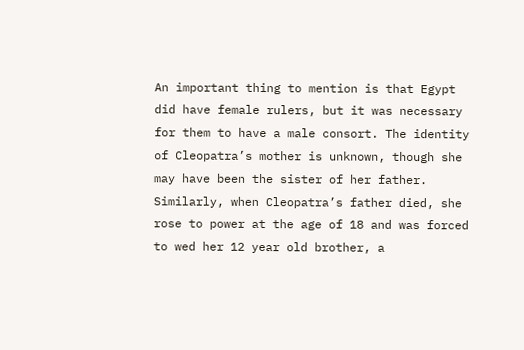An important thing to mention is that Egypt did have female rulers, but it was necessary for them to have a male consort. The identity of Cleopatra’s mother is unknown, though she may have been the sister of her father. Similarly, when Cleopatra’s father died, she rose to power at the age of 18 and was forced to wed her 12 year old brother, a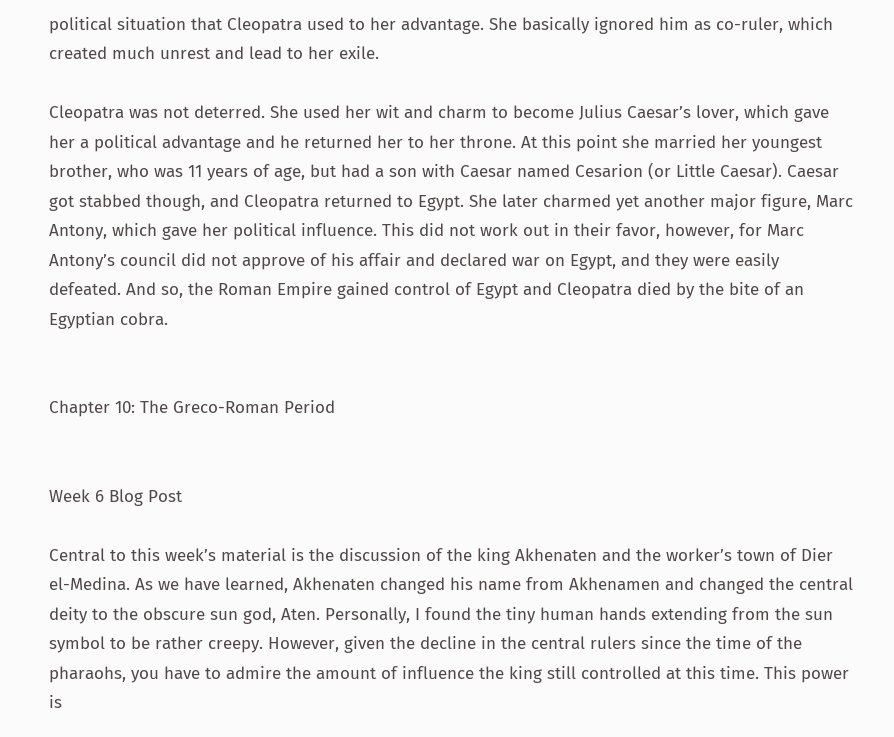political situation that Cleopatra used to her advantage. She basically ignored him as co-ruler, which created much unrest and lead to her exile.

Cleopatra was not deterred. She used her wit and charm to become Julius Caesar’s lover, which gave her a political advantage and he returned her to her throne. At this point she married her youngest brother, who was 11 years of age, but had a son with Caesar named Cesarion (or Little Caesar). Caesar got stabbed though, and Cleopatra returned to Egypt. She later charmed yet another major figure, Marc Antony, which gave her political influence. This did not work out in their favor, however, for Marc Antony’s council did not approve of his affair and declared war on Egypt, and they were easily defeated. And so, the Roman Empire gained control of Egypt and Cleopatra died by the bite of an Egyptian cobra.


Chapter 10: The Greco-Roman Period


Week 6 Blog Post

Central to this week’s material is the discussion of the king Akhenaten and the worker’s town of Dier el-Medina. As we have learned, Akhenaten changed his name from Akhenamen and changed the central deity to the obscure sun god, Aten. Personally, I found the tiny human hands extending from the sun symbol to be rather creepy. However, given the decline in the central rulers since the time of the pharaohs, you have to admire the amount of influence the king still controlled at this time. This power is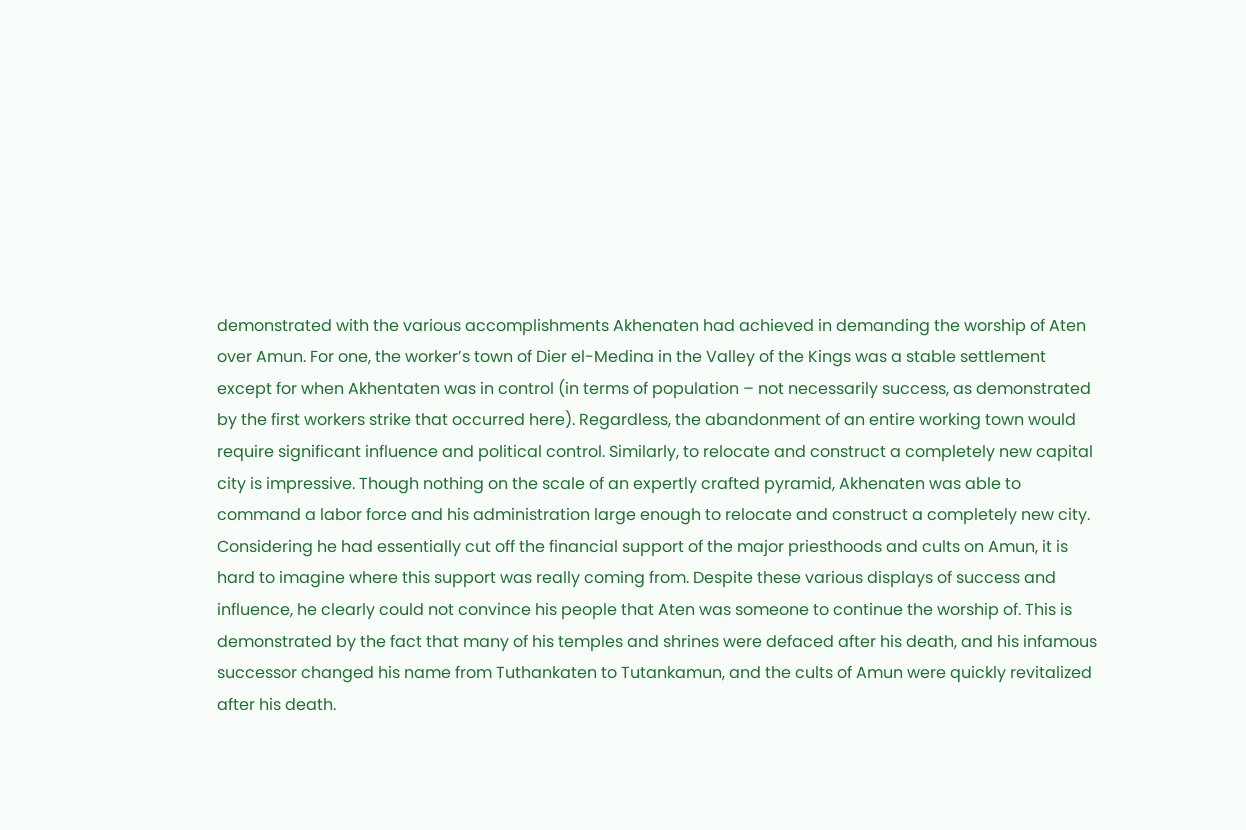demonstrated with the various accomplishments Akhenaten had achieved in demanding the worship of Aten over Amun. For one, the worker’s town of Dier el-Medina in the Valley of the Kings was a stable settlement except for when Akhentaten was in control (in terms of population – not necessarily success, as demonstrated by the first workers strike that occurred here). Regardless, the abandonment of an entire working town would require significant influence and political control. Similarly, to relocate and construct a completely new capital city is impressive. Though nothing on the scale of an expertly crafted pyramid, Akhenaten was able to command a labor force and his administration large enough to relocate and construct a completely new city. Considering he had essentially cut off the financial support of the major priesthoods and cults on Amun, it is hard to imagine where this support was really coming from. Despite these various displays of success and influence, he clearly could not convince his people that Aten was someone to continue the worship of. This is demonstrated by the fact that many of his temples and shrines were defaced after his death, and his infamous successor changed his name from Tuthankaten to Tutankamun, and the cults of Amun were quickly revitalized after his death.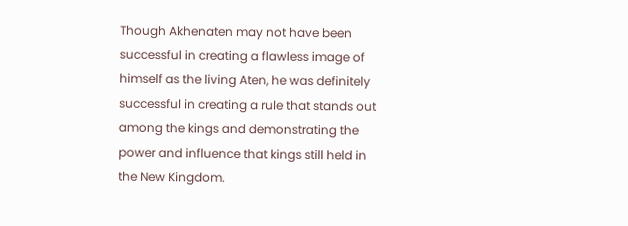Though Akhenaten may not have been successful in creating a flawless image of himself as the living Aten, he was definitely successful in creating a rule that stands out among the kings and demonstrating the power and influence that kings still held in the New Kingdom.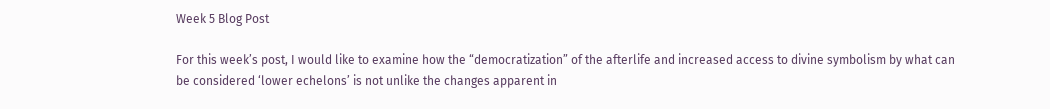Week 5 Blog Post

For this week’s post, I would like to examine how the “democratization” of the afterlife and increased access to divine symbolism by what can be considered ‘lower echelons’ is not unlike the changes apparent in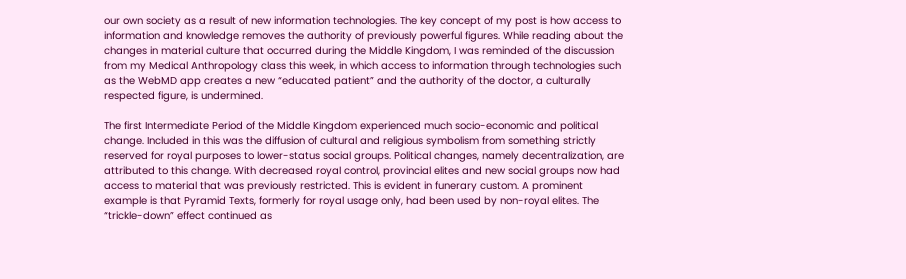our own society as a result of new information technologies. The key concept of my post is how access to information and knowledge removes the authority of previously powerful figures. While reading about the changes in material culture that occurred during the Middle Kingdom, I was reminded of the discussion from my Medical Anthropology class this week, in which access to information through technologies such as the WebMD app creates a new “educated patient” and the authority of the doctor, a culturally respected figure, is undermined.

The first Intermediate Period of the Middle Kingdom experienced much socio-economic and political change. Included in this was the diffusion of cultural and religious symbolism from something strictly reserved for royal purposes to lower-status social groups. Political changes, namely decentralization, are attributed to this change. With decreased royal control, provincial elites and new social groups now had access to material that was previously restricted. This is evident in funerary custom. A prominent example is that Pyramid Texts, formerly for royal usage only, had been used by non-royal elites. The “trickle-down” effect continued as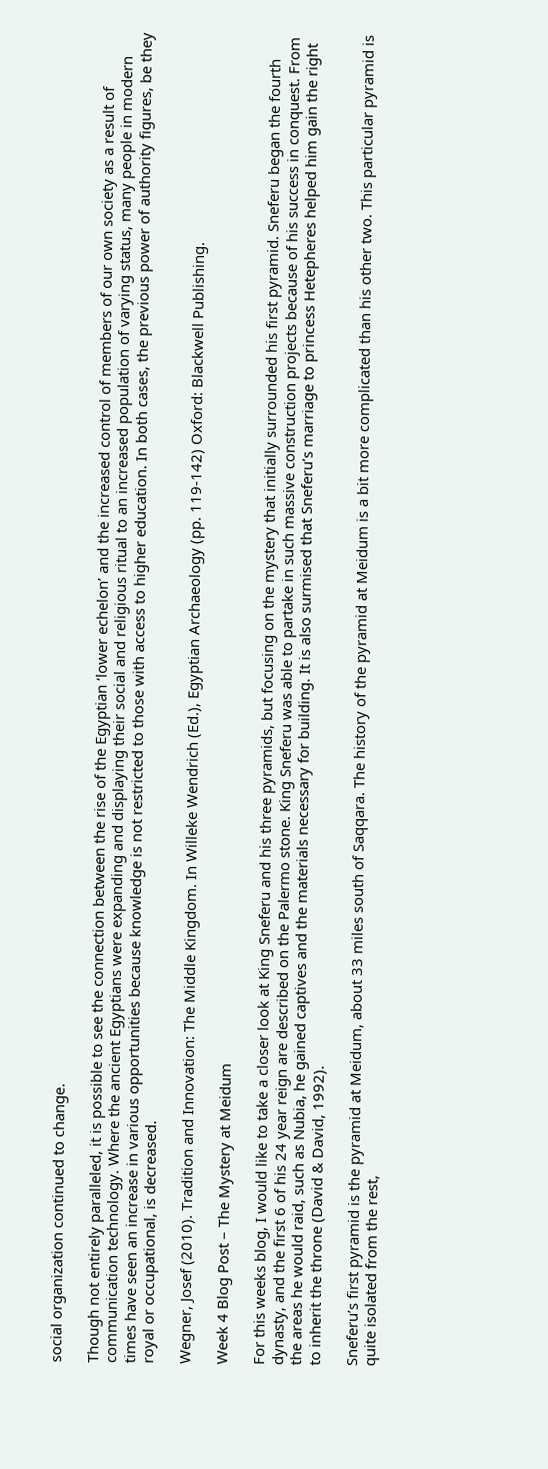social organization continued to change.

Though not entirely paralleled, it is possible to see the connection between the rise of the Egyptian ‘lower echelon’ and the increased control of members of our own society as a result of communication technology. Where the ancient Egyptians were expanding and displaying their social and religious ritual to an increased population of varying status, many people in modern times have seen an increase in various opportunities because knowledge is not restricted to those with access to higher education. In both cases, the previous power of authority figures, be they royal or occupational, is decreased.

Wegner, Josef (2010). Tradition and Innovation: The Middle Kingdom. In Willeke Wendrich (Ed.), Egyptian Archaeology (pp. 119-142) Oxford: Blackwell Publishing.

Week 4 Blog Post – The Mystery at Meidum

For this weeks blog, I would like to take a closer look at King Sneferu and his three pyramids, but focusing on the mystery that initially surrounded his first pyramid. Sneferu began the fourth dynasty, and the first 6 of his 24 year reign are described on the Palermo stone. King Sneferu was able to partake in such massive construction projects because of his success in conquest. From the areas he would raid, such as Nubia, he gained captives and the materials necessary for building. It is also surmised that Sneferu’s marriage to princess Hetepheres helped him gain the right to inherit the throne (David & David, 1992).

Sneferu’s first pyramid is the pyramid at Meidum, about 33 miles south of Saqqara. The history of the pyramid at Meidum is a bit more complicated than his other two. This particular pyramid is quite isolated from the rest,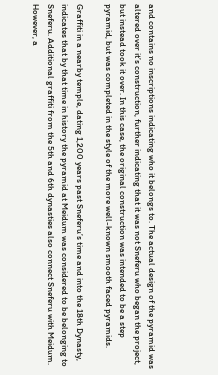and contains no inscriptions indicating who it belongs to. The actual design of the pyramid was altered over it’s construction, further indicating that it was not Sneferu who began the project, but instead took it over. In this case, the original construction was intended to be a step pyramid, but was completed in the style of the more well-known smooth faced pyramids.

Graffiti in a nearby temple, dating 1,200 years past Sneferu’s time and into the 18th Dynasty, indicates that by that time in history the pyramid at Meidum was considered to be belonging to Sneferu. Additional graffiti from the 5th and 6th dynasties also connect Sneferu with Meidum. However, a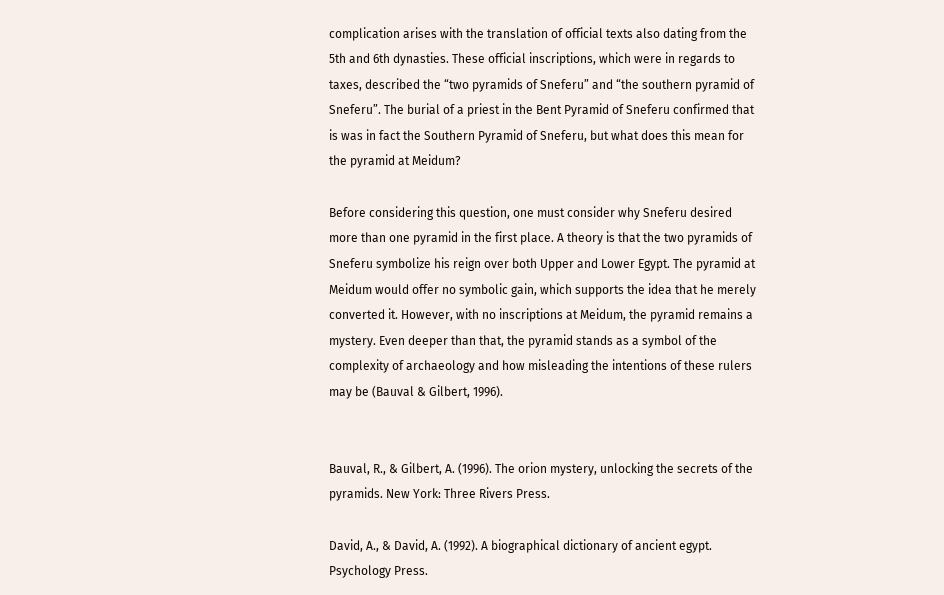complication arises with the translation of official texts also dating from the 5th and 6th dynasties. These official inscriptions, which were in regards to taxes, described the “two pyramids of Sneferu” and “the southern pyramid of Sneferu”. The burial of a priest in the Bent Pyramid of Sneferu confirmed that is was in fact the Southern Pyramid of Sneferu, but what does this mean for the pyramid at Meidum?

Before considering this question, one must consider why Sneferu desired more than one pyramid in the first place. A theory is that the two pyramids of Sneferu symbolize his reign over both Upper and Lower Egypt. The pyramid at Meidum would offer no symbolic gain, which supports the idea that he merely converted it. However, with no inscriptions at Meidum, the pyramid remains a mystery. Even deeper than that, the pyramid stands as a symbol of the complexity of archaeology and how misleading the intentions of these rulers may be (Bauval & Gilbert, 1996).


Bauval, R., & Gilbert, A. (1996). The orion mystery, unlocking the secrets of the pyramids. New York: Three Rivers Press.

David, A., & David, A. (1992). A biographical dictionary of ancient egypt. Psychology Press.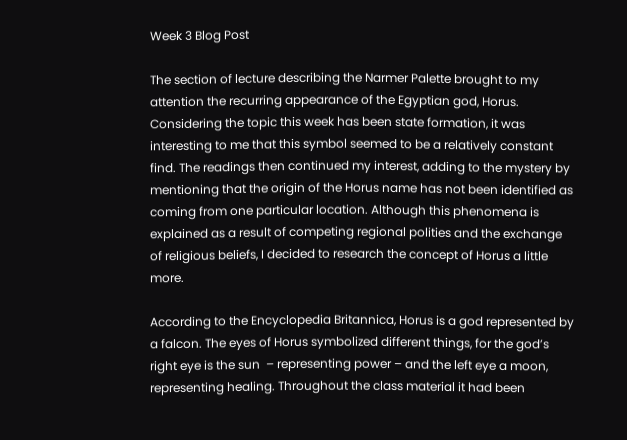Week 3 Blog Post

The section of lecture describing the Narmer Palette brought to my attention the recurring appearance of the Egyptian god, Horus. Considering the topic this week has been state formation, it was interesting to me that this symbol seemed to be a relatively constant find. The readings then continued my interest, adding to the mystery by mentioning that the origin of the Horus name has not been identified as coming from one particular location. Although this phenomena is explained as a result of competing regional polities and the exchange of religious beliefs, I decided to research the concept of Horus a little more.

According to the Encyclopedia Britannica, Horus is a god represented by a falcon. The eyes of Horus symbolized different things, for the god’s right eye is the sun  – representing power – and the left eye a moon, representing healing. Throughout the class material it had been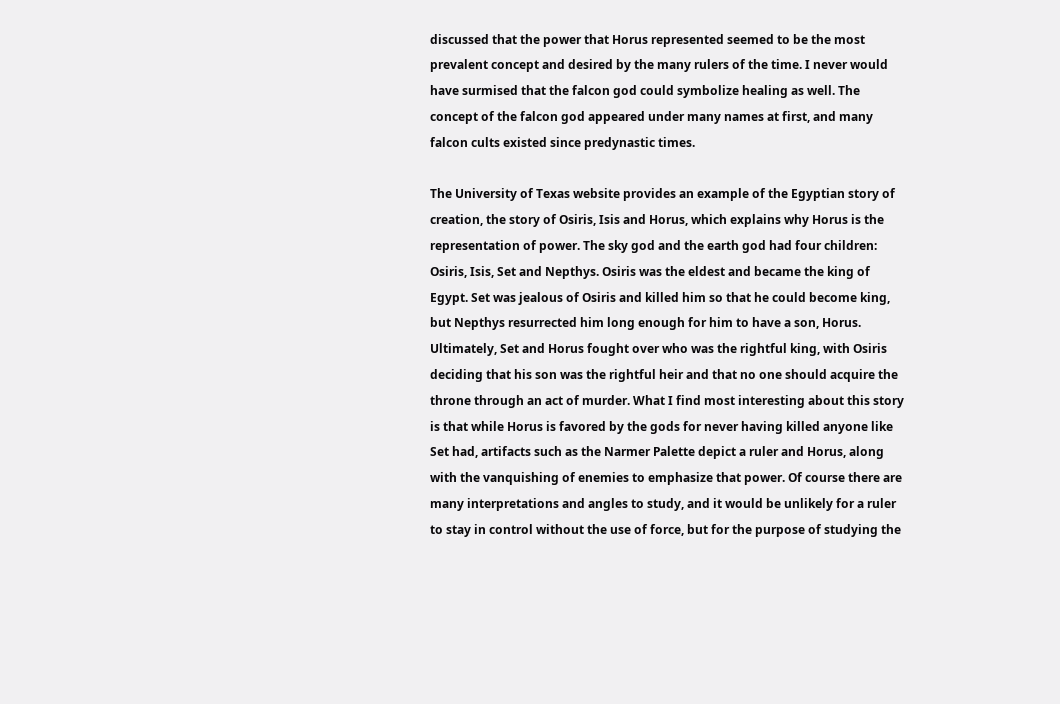discussed that the power that Horus represented seemed to be the most prevalent concept and desired by the many rulers of the time. I never would have surmised that the falcon god could symbolize healing as well. The concept of the falcon god appeared under many names at first, and many falcon cults existed since predynastic times.

The University of Texas website provides an example of the Egyptian story of creation, the story of Osiris, Isis and Horus, which explains why Horus is the representation of power. The sky god and the earth god had four children: Osiris, Isis, Set and Nepthys. Osiris was the eldest and became the king of Egypt. Set was jealous of Osiris and killed him so that he could become king, but Nepthys resurrected him long enough for him to have a son, Horus. Ultimately, Set and Horus fought over who was the rightful king, with Osiris deciding that his son was the rightful heir and that no one should acquire the throne through an act of murder. What I find most interesting about this story is that while Horus is favored by the gods for never having killed anyone like Set had, artifacts such as the Narmer Palette depict a ruler and Horus, along with the vanquishing of enemies to emphasize that power. Of course there are many interpretations and angles to study, and it would be unlikely for a ruler to stay in control without the use of force, but for the purpose of studying the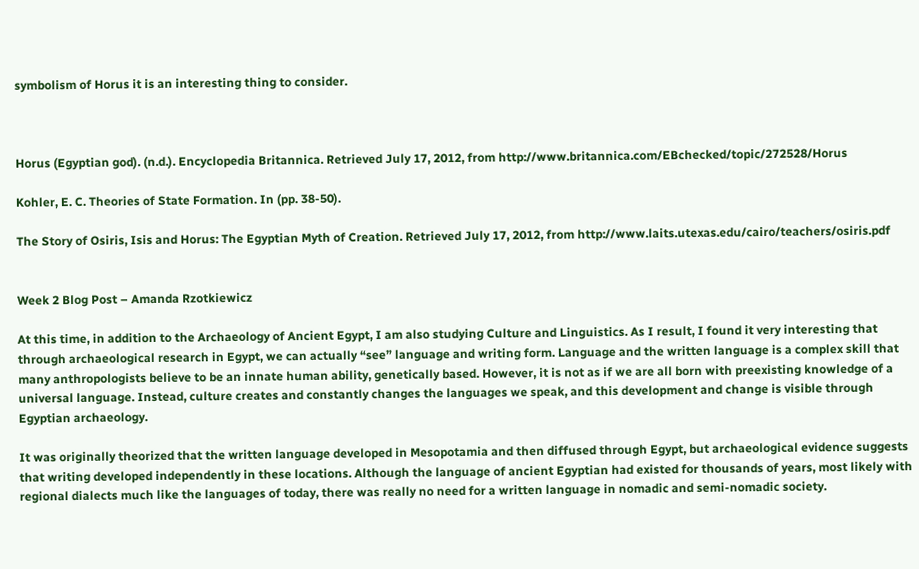symbolism of Horus it is an interesting thing to consider.



Horus (Egyptian god). (n.d.). Encyclopedia Britannica. Retrieved July 17, 2012, from http://www.britannica.com/EBchecked/topic/272528/Horus

Kohler, E. C. Theories of State Formation. In (pp. 38-50).

The Story of Osiris, Isis and Horus: The Egyptian Myth of Creation. Retrieved July 17, 2012, from http://www.laits.utexas.edu/cairo/teachers/osiris.pdf


Week 2 Blog Post – Amanda Rzotkiewicz

At this time, in addition to the Archaeology of Ancient Egypt, I am also studying Culture and Linguistics. As I result, I found it very interesting that through archaeological research in Egypt, we can actually “see” language and writing form. Language and the written language is a complex skill that many anthropologists believe to be an innate human ability, genetically based. However, it is not as if we are all born with preexisting knowledge of a universal language. Instead, culture creates and constantly changes the languages we speak, and this development and change is visible through Egyptian archaeology.

It was originally theorized that the written language developed in Mesopotamia and then diffused through Egypt, but archaeological evidence suggests that writing developed independently in these locations. Although the language of ancient Egyptian had existed for thousands of years, most likely with regional dialects much like the languages of today, there was really no need for a written language in nomadic and semi-nomadic society.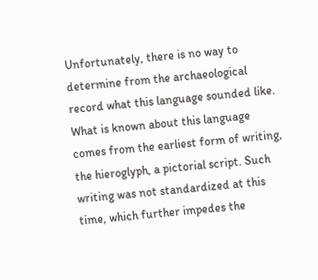Unfortunately, there is no way to determine from the archaeological record what this language sounded like. What is known about this language comes from the earliest form of writing, the hieroglyph, a pictorial script. Such writing was not standardized at this time, which further impedes the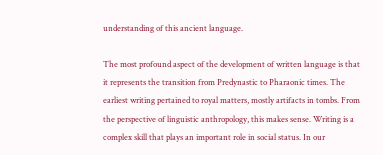understanding of this ancient language.

The most profound aspect of the development of written language is that it represents the transition from Predynastic to Pharaonic times. The earliest writing pertained to royal matters, mostly artifacts in tombs. From the perspective of linguistic anthropology, this makes sense. Writing is a complex skill that plays an important role in social status. In our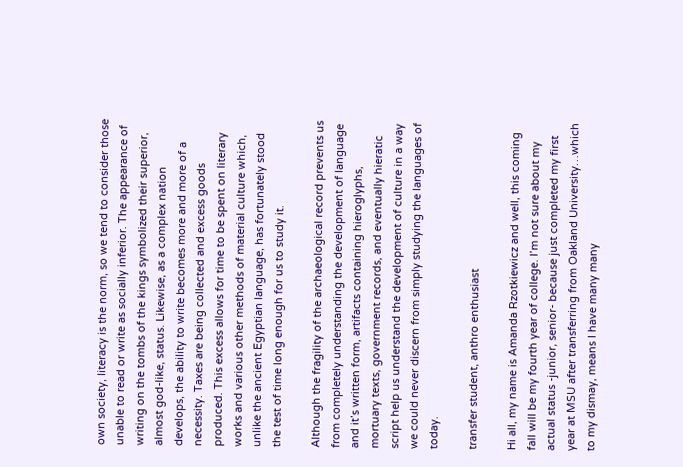own society, literacy is the norm, so we tend to consider those unable to read or write as socially inferior. The appearance of writing on the tombs of the kings symbolized their superior, almost god-like, status. Likewise, as a complex nation develops, the ability to write becomes more and more of a necessity. Taxes are being collected and excess goods produced. This excess allows for time to be spent on literary works and various other methods of material culture which, unlike the ancient Egyptian language, has fortunately stood the test of time long enough for us to study it.

Although the fragility of the archaeological record prevents us from completely understanding the development of language and it’s written form, artifacts containing hieroglyphs, mortuary texts, government records, and eventually hieratic script help us understand the development of culture in a way we could never discern from simply studying the languages of today.

transfer student, anthro enthusiast

Hi all, my name is Amanda Rzotkiewicz and well, this coming fall will be my fourth year of college. I’m not sure about my actual status -junior, senior- because just completed my first year at MSU after transferring from Oakland University…which to my dismay, means I have many many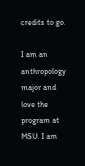credits to go.

I am an anthropology major and love the program at MSU. I am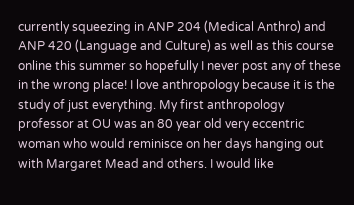currently squeezing in ANP 204 (Medical Anthro) and ANP 420 (Language and Culture) as well as this course online this summer so hopefully I never post any of these in the wrong place! I love anthropology because it is the study of just everything. My first anthropology professor at OU was an 80 year old very eccentric woman who would reminisce on her days hanging out with Margaret Mead and others. I would like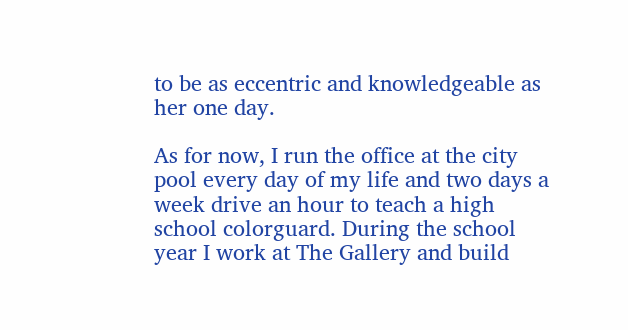to be as eccentric and knowledgeable as her one day.

As for now, I run the office at the city pool every day of my life and two days a week drive an hour to teach a high school colorguard. During the school year I work at The Gallery and build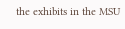the exhibits in the MSU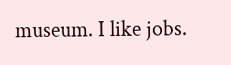museum. I like jobs.